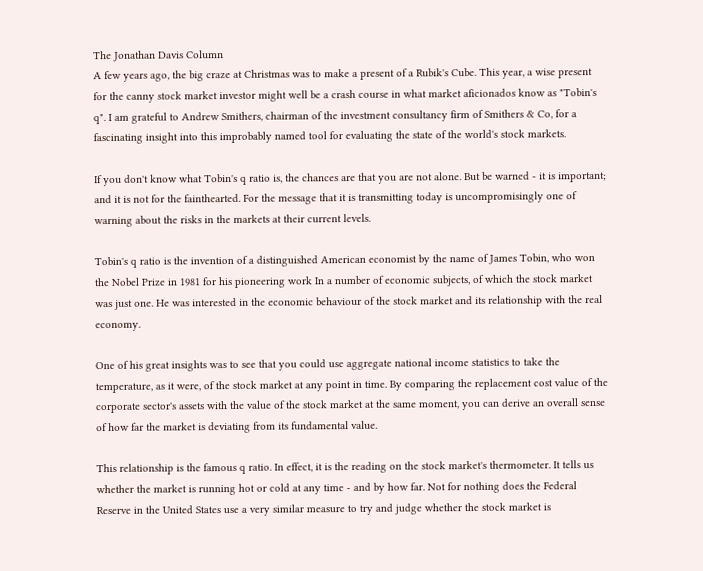The Jonathan Davis Column
A few years ago, the big craze at Christmas was to make a present of a Rubik's Cube. This year, a wise present for the canny stock market investor might well be a crash course in what market aficionados know as "Tobin's q". I am grateful to Andrew Smithers, chairman of the investment consultancy firm of Smithers & Co, for a fascinating insight into this improbably named tool for evaluating the state of the world's stock markets.

If you don't know what Tobin's q ratio is, the chances are that you are not alone. But be warned - it is important; and it is not for the fainthearted. For the message that it is transmitting today is uncompromisingly one of warning about the risks in the markets at their current levels.

Tobin's q ratio is the invention of a distinguished American economist by the name of James Tobin, who won the Nobel Prize in 1981 for his pioneering work In a number of economic subjects, of which the stock market was just one. He was interested in the economic behaviour of the stock market and its relationship with the real economy.

One of his great insights was to see that you could use aggregate national income statistics to take the temperature, as it were, of the stock market at any point in time. By comparing the replacement cost value of the corporate sector's assets with the value of the stock market at the same moment, you can derive an overall sense of how far the market is deviating from its fundamental value.

This relationship is the famous q ratio. In effect, it is the reading on the stock market's thermometer. It tells us whether the market is running hot or cold at any time - and by how far. Not for nothing does the Federal Reserve in the United States use a very similar measure to try and judge whether the stock market is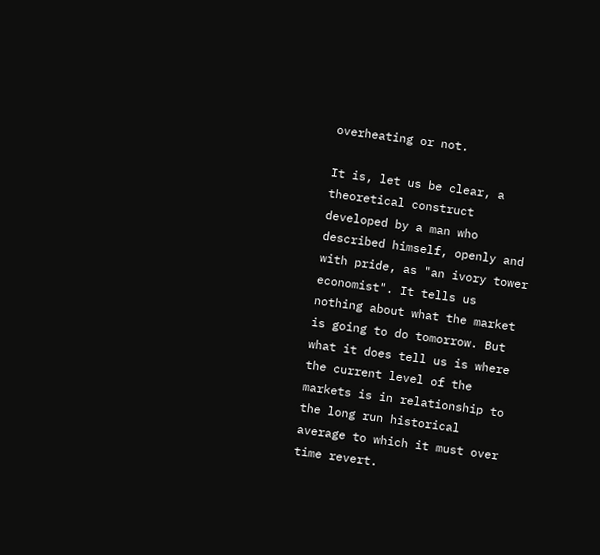overheating or not.

It is, let us be clear, a theoretical construct developed by a man who described himself, openly and with pride, as "an ivory tower economist". It tells us nothing about what the market is going to do tomorrow. But what it does tell us is where the current level of the markets is in relationship to the long run historical average to which it must over time revert.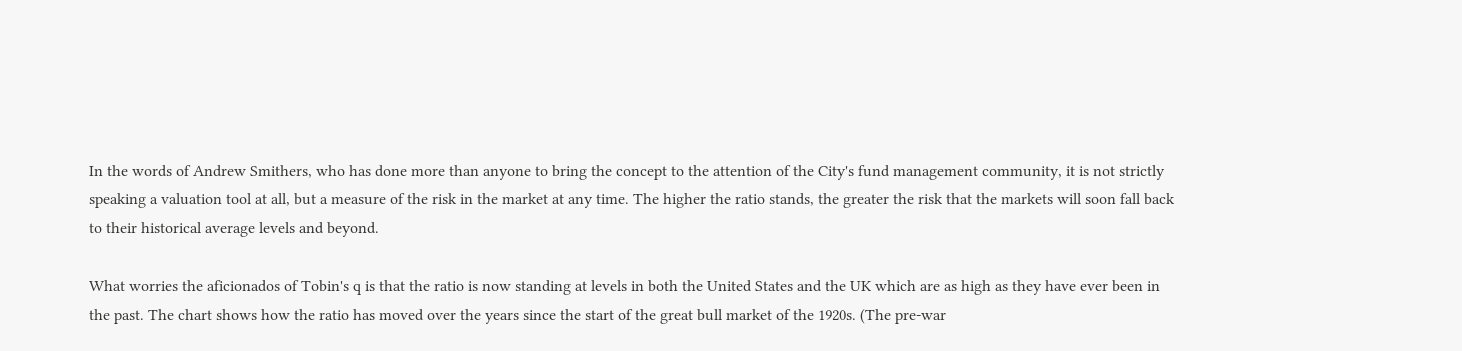In the words of Andrew Smithers, who has done more than anyone to bring the concept to the attention of the City's fund management community, it is not strictly speaking a valuation tool at all, but a measure of the risk in the market at any time. The higher the ratio stands, the greater the risk that the markets will soon fall back to their historical average levels and beyond.

What worries the aficionados of Tobin's q is that the ratio is now standing at levels in both the United States and the UK which are as high as they have ever been in the past. The chart shows how the ratio has moved over the years since the start of the great bull market of the 1920s. (The pre-war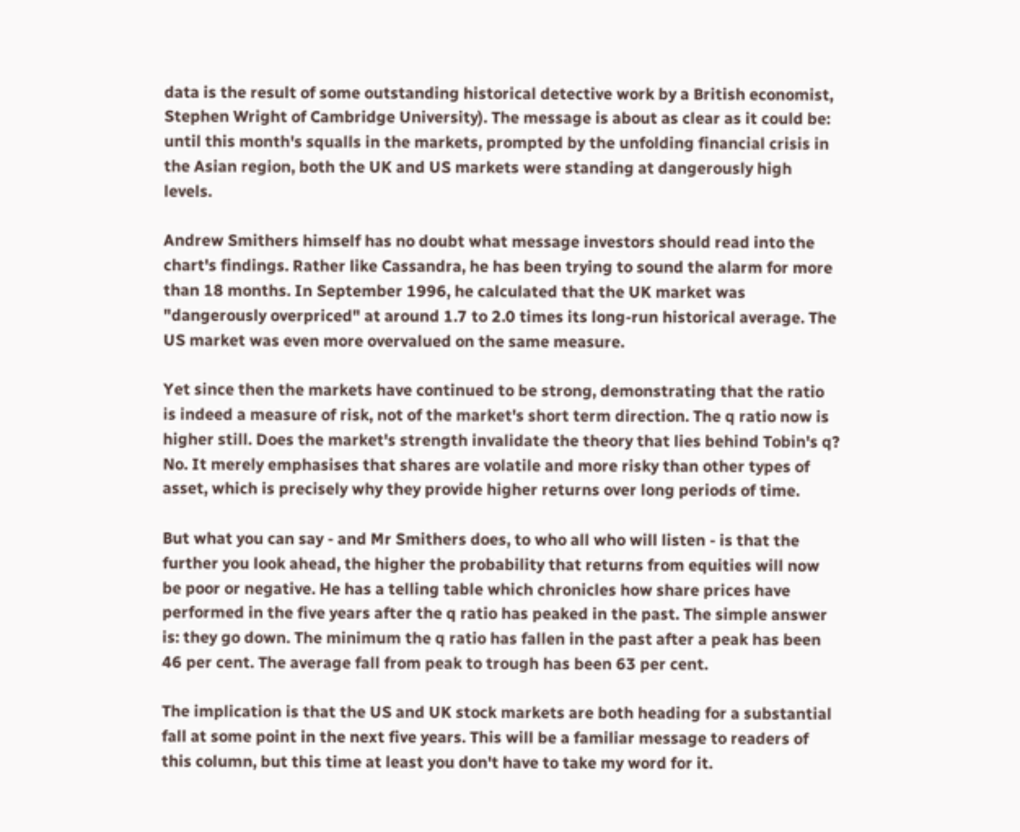data is the result of some outstanding historical detective work by a British economist, Stephen Wright of Cambridge University). The message is about as clear as it could be: until this month's squalls in the markets, prompted by the unfolding financial crisis in the Asian region, both the UK and US markets were standing at dangerously high levels.

Andrew Smithers himself has no doubt what message investors should read into the chart's findings. Rather like Cassandra, he has been trying to sound the alarm for more than 18 months. In September 1996, he calculated that the UK market was "dangerously overpriced" at around 1.7 to 2.0 times its long-run historical average. The US market was even more overvalued on the same measure.

Yet since then the markets have continued to be strong, demonstrating that the ratio is indeed a measure of risk, not of the market's short term direction. The q ratio now is higher still. Does the market's strength invalidate the theory that lies behind Tobin's q? No. It merely emphasises that shares are volatile and more risky than other types of asset, which is precisely why they provide higher returns over long periods of time.

But what you can say - and Mr Smithers does, to who all who will listen - is that the further you look ahead, the higher the probability that returns from equities will now be poor or negative. He has a telling table which chronicles how share prices have performed in the five years after the q ratio has peaked in the past. The simple answer is: they go down. The minimum the q ratio has fallen in the past after a peak has been 46 per cent. The average fall from peak to trough has been 63 per cent.

The implication is that the US and UK stock markets are both heading for a substantial fall at some point in the next five years. This will be a familiar message to readers of this column, but this time at least you don't have to take my word for it.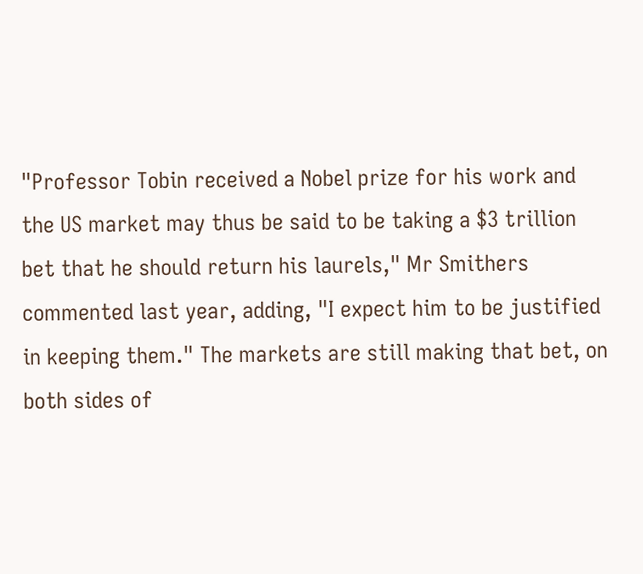"Professor Tobin received a Nobel prize for his work and the US market may thus be said to be taking a $3 trillion bet that he should return his laurels," Mr Smithers commented last year, adding, "I expect him to be justified in keeping them." The markets are still making that bet, on both sides of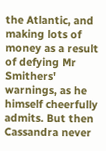the Atlantic, and making lots of money as a result of defying Mr Smithers' warnings, as he himself cheerfully admits. But then Cassandra never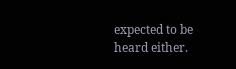expected to be heard either.